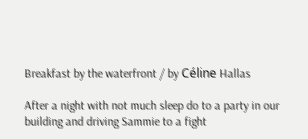Breakfast by the waterfront / by Céline Hallas

After a night with not much sleep do to a party in our building and driving Sammie to a fight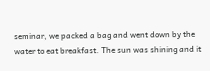seminar, we packed a bag and went down by the water to eat breakfast. The sun was shining and it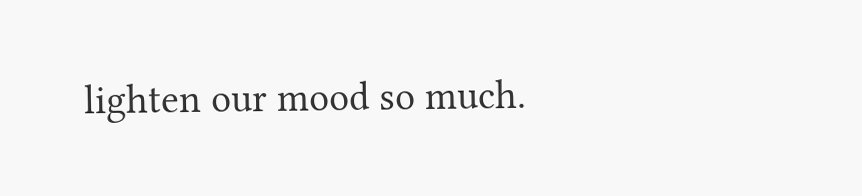lighten our mood so much.